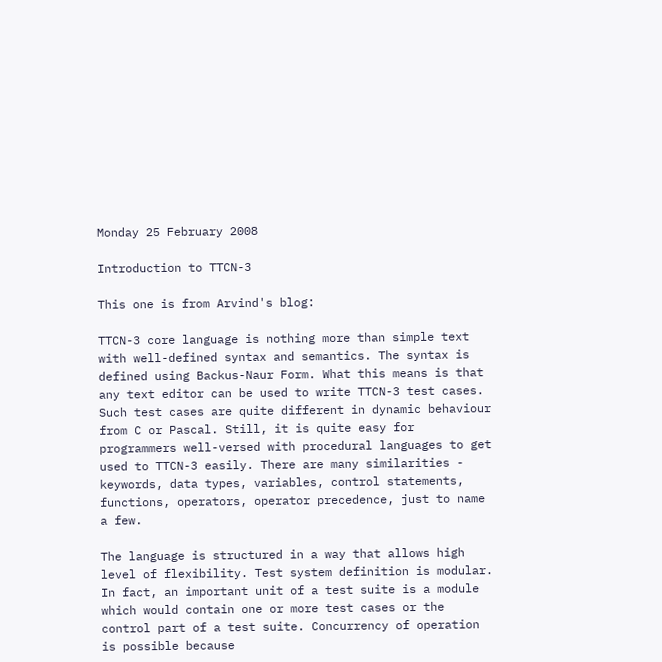Monday 25 February 2008

Introduction to TTCN-3

This one is from Arvind's blog:

TTCN-3 core language is nothing more than simple text with well-defined syntax and semantics. The syntax is defined using Backus-Naur Form. What this means is that any text editor can be used to write TTCN-3 test cases. Such test cases are quite different in dynamic behaviour from C or Pascal. Still, it is quite easy for programmers well-versed with procedural languages to get used to TTCN-3 easily. There are many similarities - keywords, data types, variables, control statements, functions, operators, operator precedence, just to name a few.

The language is structured in a way that allows high level of flexibility. Test system definition is modular. In fact, an important unit of a test suite is a module which would contain one or more test cases or the control part of a test suite. Concurrency of operation is possible because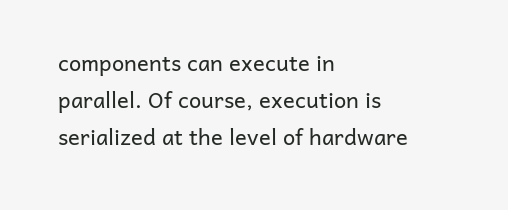components can execute in parallel. Of course, execution is serialized at the level of hardware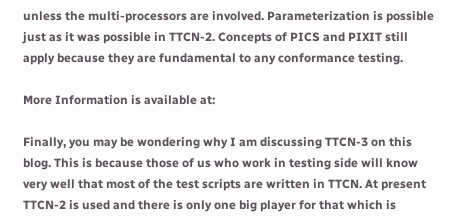unless the multi-processors are involved. Parameterization is possible just as it was possible in TTCN-2. Concepts of PICS and PIXIT still apply because they are fundamental to any conformance testing.

More Information is available at:

Finally, you may be wondering why I am discussing TTCN-3 on this blog. This is because those of us who work in testing side will know very well that most of the test scripts are written in TTCN. At present TTCN-2 is used and there is only one big player for that which is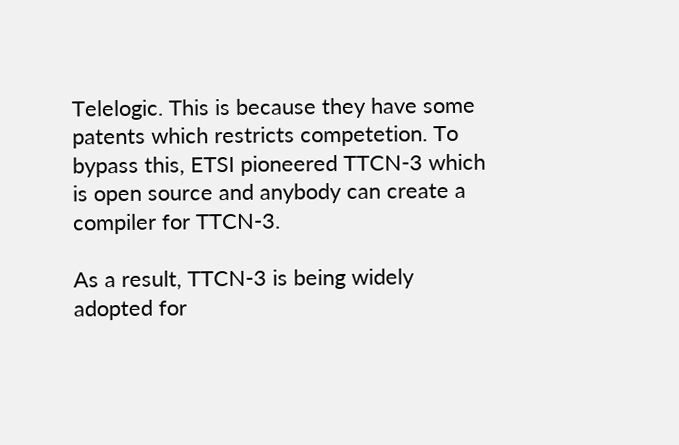Telelogic. This is because they have some patents which restricts competetion. To bypass this, ETSI pioneered TTCN-3 which is open source and anybody can create a compiler for TTCN-3.

As a result, TTCN-3 is being widely adopted for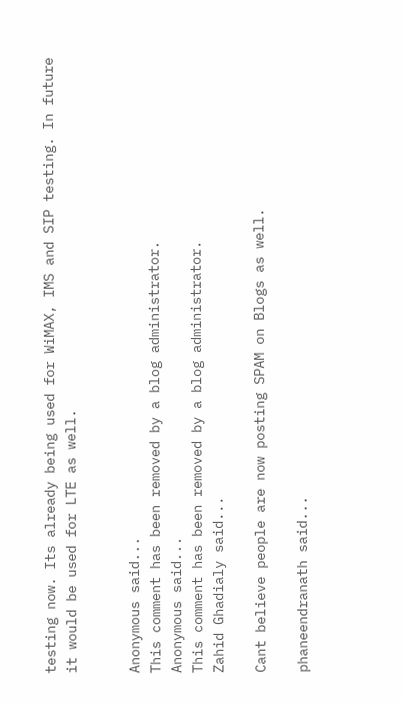testing now. Its already being used for WiMAX, IMS and SIP testing. In future it would be used for LTE as well.


Anonymous said...
This comment has been removed by a blog administrator.
Anonymous said...
This comment has been removed by a blog administrator.
Zahid Ghadialy said...

Cant believe people are now posting SPAM on Blogs as well.

phaneendranath said...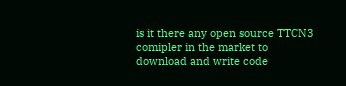is it there any open source TTCN3 comipler in the market to download and write code